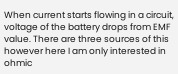When current starts flowing in a circuit, voltage of the battery drops from EMF value. There are three sources of this however here I am only interested in ohmic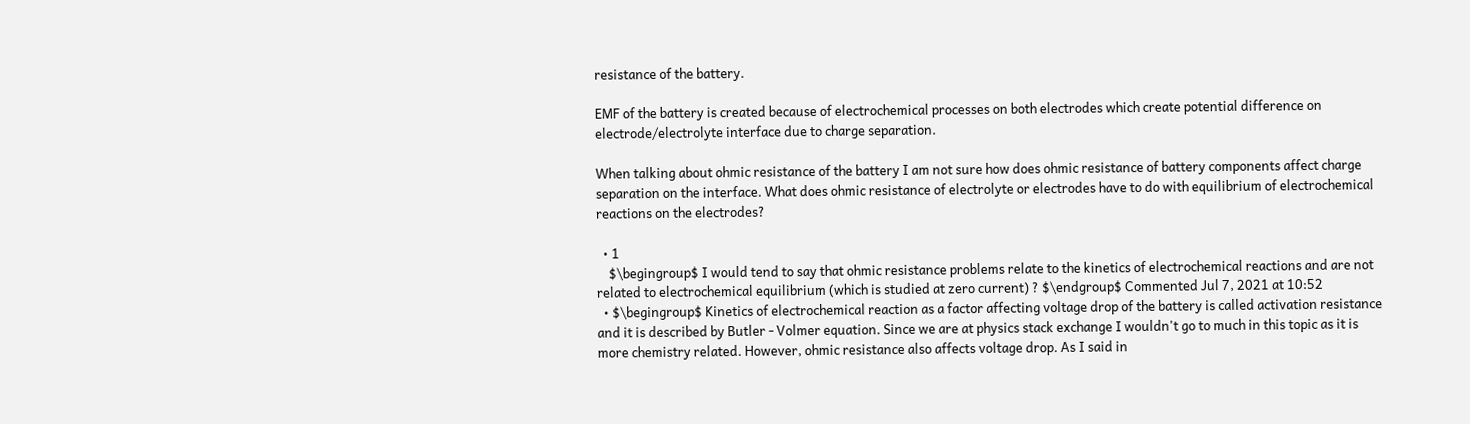resistance of the battery.

EMF of the battery is created because of electrochemical processes on both electrodes which create potential difference on electrode/electrolyte interface due to charge separation.

When talking about ohmic resistance of the battery I am not sure how does ohmic resistance of battery components affect charge separation on the interface. What does ohmic resistance of electrolyte or electrodes have to do with equilibrium of electrochemical reactions on the electrodes?

  • 1
    $\begingroup$ I would tend to say that ohmic resistance problems relate to the kinetics of electrochemical reactions and are not related to electrochemical equilibrium (which is studied at zero current) ? $\endgroup$ Commented Jul 7, 2021 at 10:52
  • $\begingroup$ Kinetics of electrochemical reaction as a factor affecting voltage drop of the battery is called activation resistance and it is described by Butler - Volmer equation. Since we are at physics stack exchange I wouldn't go to much in this topic as it is more chemistry related. However, ohmic resistance also affects voltage drop. As I said in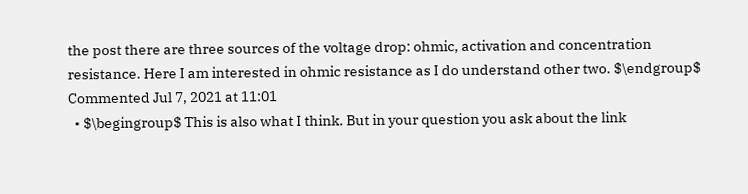the post there are three sources of the voltage drop: ohmic, activation and concentration resistance. Here I am interested in ohmic resistance as I do understand other two. $\endgroup$ Commented Jul 7, 2021 at 11:01
  • $\begingroup$ This is also what I think. But in your question you ask about the link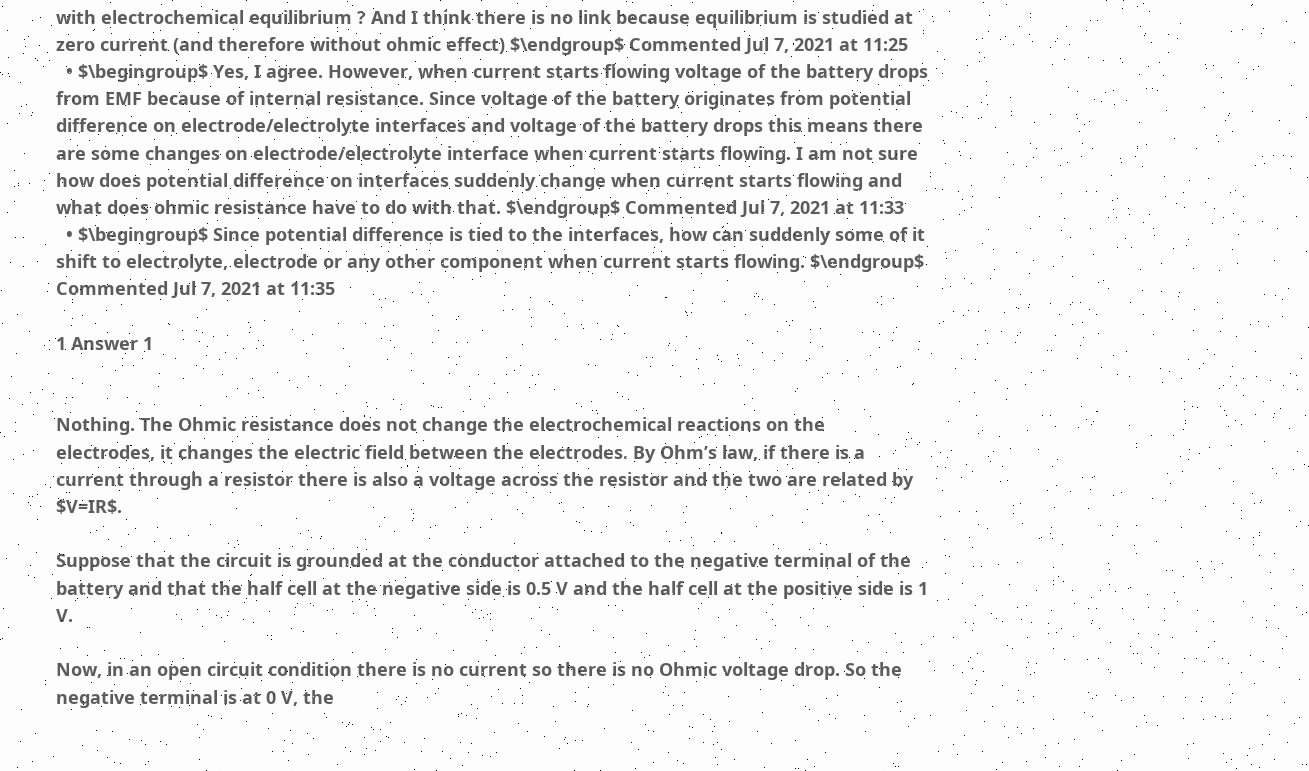with electrochemical equilibrium ? And I think there is no link because equilibrium is studied at zero current (and therefore without ohmic effect) $\endgroup$ Commented Jul 7, 2021 at 11:25
  • $\begingroup$ Yes, I agree. However, when current starts flowing voltage of the battery drops from EMF because of internal resistance. Since voltage of the battery originates from potential difference on electrode/electrolyte interfaces and voltage of the battery drops this means there are some changes on electrode/electrolyte interface when current starts flowing. I am not sure how does potential difference on interfaces suddenly change when current starts flowing and what does ohmic resistance have to do with that. $\endgroup$ Commented Jul 7, 2021 at 11:33
  • $\begingroup$ Since potential difference is tied to the interfaces, how can suddenly some of it shift to electrolyte, electrode or any other component when current starts flowing. $\endgroup$ Commented Jul 7, 2021 at 11:35

1 Answer 1


Nothing. The Ohmic resistance does not change the electrochemical reactions on the electrodes, it changes the electric field between the electrodes. By Ohm’s law, if there is a current through a resistor there is also a voltage across the resistor and the two are related by $V=IR$.

Suppose that the circuit is grounded at the conductor attached to the negative terminal of the battery and that the half cell at the negative side is 0.5 V and the half cell at the positive side is 1 V.

Now, in an open circuit condition there is no current so there is no Ohmic voltage drop. So the negative terminal is at 0 V, the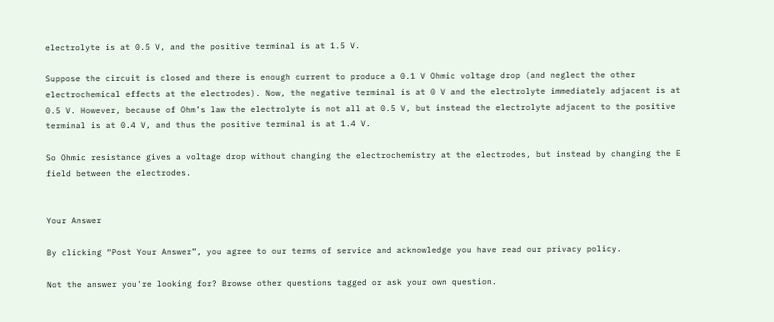electrolyte is at 0.5 V, and the positive terminal is at 1.5 V.

Suppose the circuit is closed and there is enough current to produce a 0.1 V Ohmic voltage drop (and neglect the other electrochemical effects at the electrodes). Now, the negative terminal is at 0 V and the electrolyte immediately adjacent is at 0.5 V. However, because of Ohm’s law the electrolyte is not all at 0.5 V, but instead the electrolyte adjacent to the positive terminal is at 0.4 V, and thus the positive terminal is at 1.4 V.

So Ohmic resistance gives a voltage drop without changing the electrochemistry at the electrodes, but instead by changing the E field between the electrodes.


Your Answer

By clicking “Post Your Answer”, you agree to our terms of service and acknowledge you have read our privacy policy.

Not the answer you're looking for? Browse other questions tagged or ask your own question.